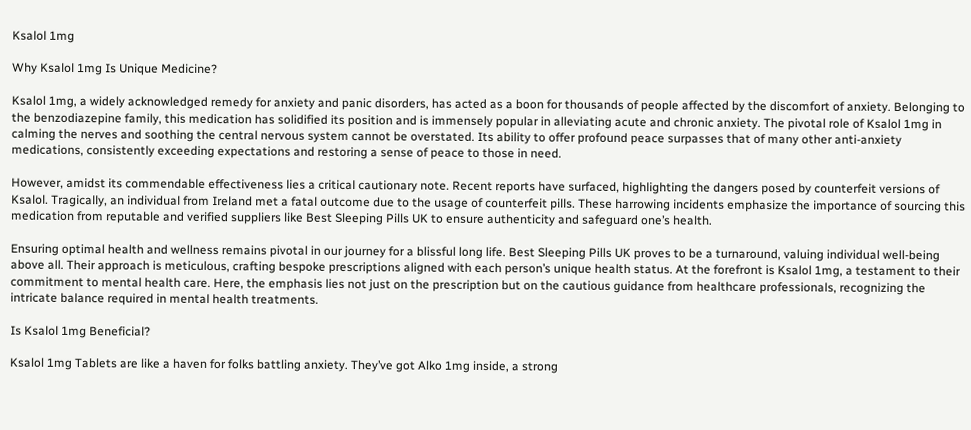Ksalol 1mg

Why Ksalol 1mg Is Unique Medicine?

Ksalol 1mg, a widely acknowledged remedy for anxiety and panic disorders, has acted as a boon for thousands of people affected by the discomfort of anxiety. Belonging to the benzodiazepine family, this medication has solidified its position and is immensely popular in alleviating acute and chronic anxiety. The pivotal role of Ksalol 1mg in calming the nerves and soothing the central nervous system cannot be overstated. Its ability to offer profound peace surpasses that of many other anti-anxiety medications, consistently exceeding expectations and restoring a sense of peace to those in need.

However, amidst its commendable effectiveness lies a critical cautionary note. Recent reports have surfaced, highlighting the dangers posed by counterfeit versions of Ksalol. Tragically, an individual from Ireland met a fatal outcome due to the usage of counterfeit pills. These harrowing incidents emphasize the importance of sourcing this medication from reputable and verified suppliers like Best Sleeping Pills UK to ensure authenticity and safeguard one’s health.

Ensuring optimal health and wellness remains pivotal in our journey for a blissful long life. Best Sleeping Pills UK proves to be a turnaround, valuing individual well-being above all. Their approach is meticulous, crafting bespoke prescriptions aligned with each person’s unique health status. At the forefront is Ksalol 1mg, a testament to their commitment to mental health care. Here, the emphasis lies not just on the prescription but on the cautious guidance from healthcare professionals, recognizing the intricate balance required in mental health treatments.

Is Ksalol 1mg Beneficial?

Ksalol 1mg Tablets are like a haven for folks battling anxiety. They’ve got Alko 1mg inside, a strong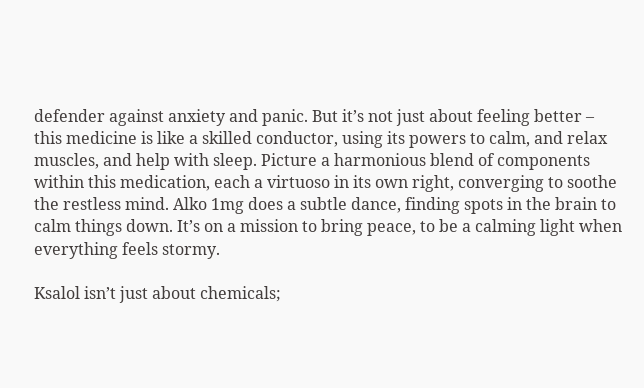defender against anxiety and panic. But it’s not just about feeling better – this medicine is like a skilled conductor, using its powers to calm, and relax muscles, and help with sleep. Picture a harmonious blend of components within this medication, each a virtuoso in its own right, converging to soothe the restless mind. Alko 1mg does a subtle dance, finding spots in the brain to calm things down. It’s on a mission to bring peace, to be a calming light when everything feels stormy.

Ksalol isn’t just about chemicals;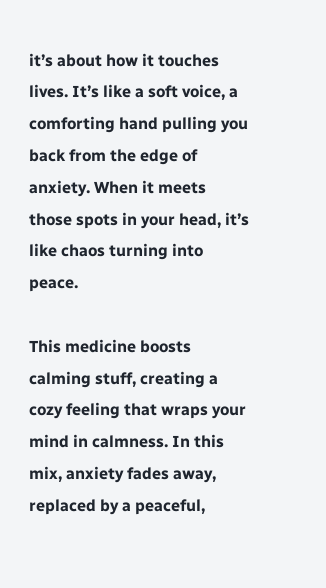it’s about how it touches lives. It’s like a soft voice, a comforting hand pulling you back from the edge of anxiety. When it meets those spots in your head, it’s like chaos turning into peace.

This medicine boosts calming stuff, creating a cozy feeling that wraps your mind in calmness. In this mix, anxiety fades away, replaced by a peaceful,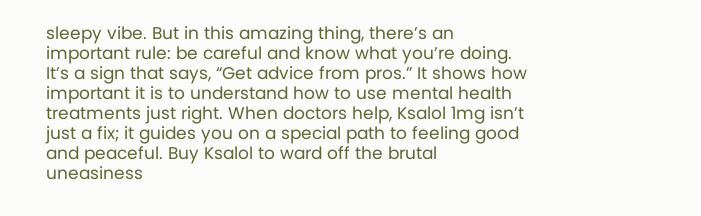sleepy vibe. But in this amazing thing, there’s an important rule: be careful and know what you’re doing. It’s a sign that says, “Get advice from pros.” It shows how important it is to understand how to use mental health treatments just right. When doctors help, Ksalol 1mg isn’t just a fix; it guides you on a special path to feeling good and peaceful. Buy Ksalol to ward off the brutal uneasiness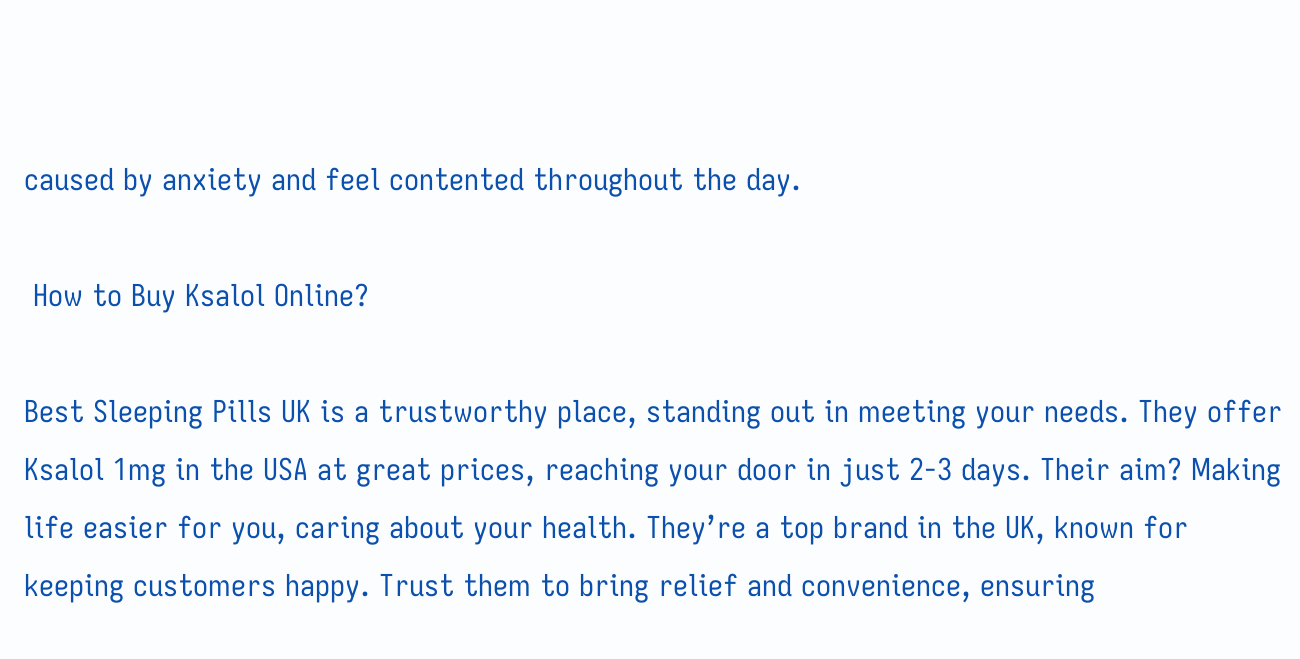caused by anxiety and feel contented throughout the day.

 How to Buy Ksalol Online?

Best Sleeping Pills UK is a trustworthy place, standing out in meeting your needs. They offer Ksalol 1mg in the USA at great prices, reaching your door in just 2-3 days. Their aim? Making life easier for you, caring about your health. They’re a top brand in the UK, known for keeping customers happy. Trust them to bring relief and convenience, ensuring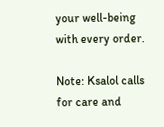your well-being with every order.

Note: Ksalol calls for care and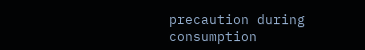precaution during consumption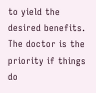to yield the desired benefits. The doctor is the priority if things do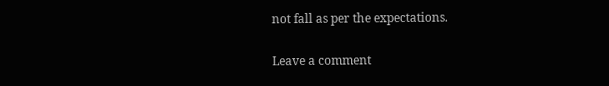not fall as per the expectations.

Leave a comment